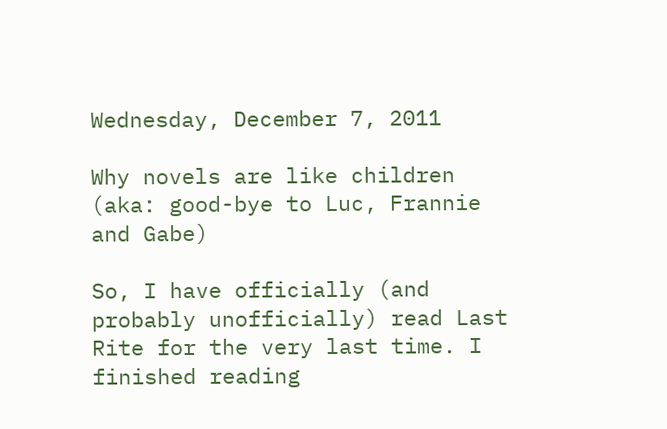Wednesday, December 7, 2011

Why novels are like children (aka: good-bye to Luc, Frannie and Gabe)

So, I have officially (and probably unofficially) read Last Rite for the very last time. I finished reading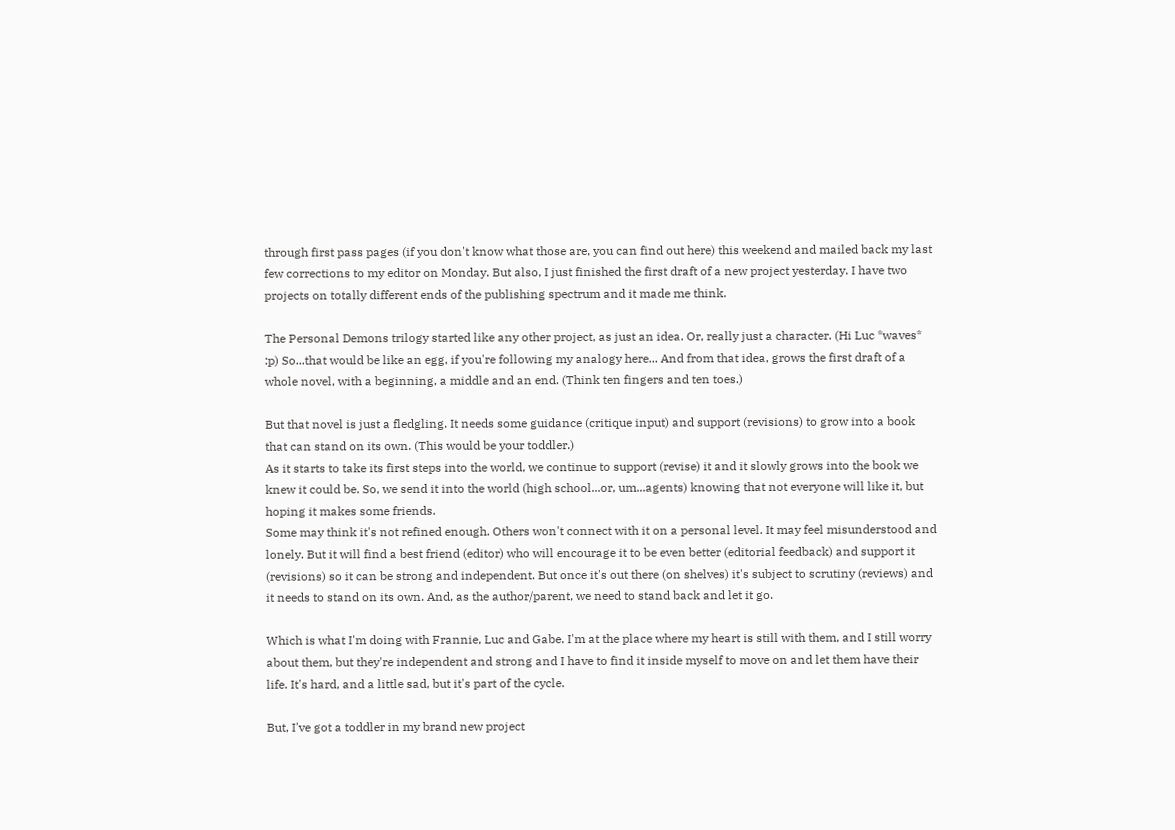through first pass pages (if you don't know what those are, you can find out here) this weekend and mailed back my last few corrections to my editor on Monday. But also, I just finished the first draft of a new project yesterday. I have two projects on totally different ends of the publishing spectrum and it made me think.

The Personal Demons trilogy started like any other project, as just an idea. Or, really just a character. (Hi Luc *waves* :p) So...that would be like an egg, if you're following my analogy here... And from that idea, grows the first draft of a whole novel, with a beginning, a middle and an end. (Think ten fingers and ten toes.)

But that novel is just a fledgling. It needs some guidance (critique input) and support (revisions) to grow into a book that can stand on its own. (This would be your toddler.)
As it starts to take its first steps into the world, we continue to support (revise) it and it slowly grows into the book we knew it could be. So, we send it into the world (high school...or, um...agents) knowing that not everyone will like it, but hoping it makes some friends.
Some may think it's not refined enough. Others won't connect with it on a personal level. It may feel misunderstood and lonely. But it will find a best friend (editor) who will encourage it to be even better (editorial feedback) and support it (revisions) so it can be strong and independent. But once it's out there (on shelves) it's subject to scrutiny (reviews) and it needs to stand on its own. And, as the author/parent, we need to stand back and let it go.

Which is what I'm doing with Frannie, Luc and Gabe. I'm at the place where my heart is still with them, and I still worry about them, but they're independent and strong and I have to find it inside myself to move on and let them have their life. It's hard, and a little sad, but it's part of the cycle.

But, I've got a toddler in my brand new project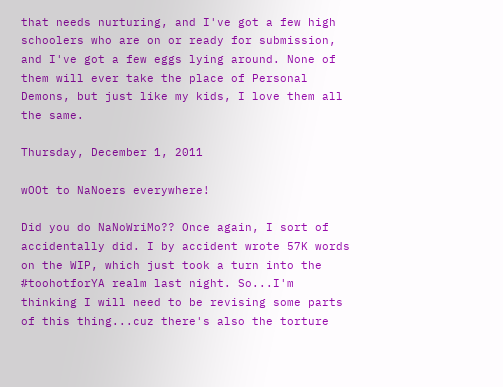that needs nurturing, and I've got a few high schoolers who are on or ready for submission, and I've got a few eggs lying around. None of them will ever take the place of Personal Demons, but just like my kids, I love them all the same.

Thursday, December 1, 2011

wOOt to NaNoers everywhere!

Did you do NaNoWriMo?? Once again, I sort of accidentally did. I by accident wrote 57K words on the WIP, which just took a turn into the #toohotforYA realm last night. So...I'm thinking I will need to be revising some parts of this thing...cuz there's also the torture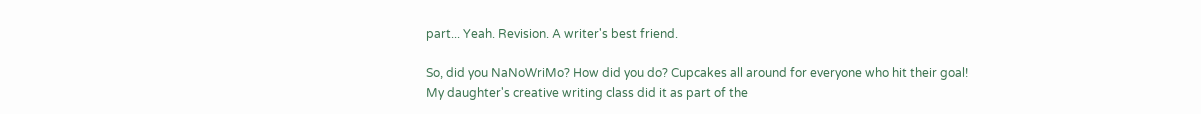part... Yeah. Revision. A writer's best friend.

So, did you NaNoWriMo? How did you do? Cupcakes all around for everyone who hit their goal! My daughter's creative writing class did it as part of the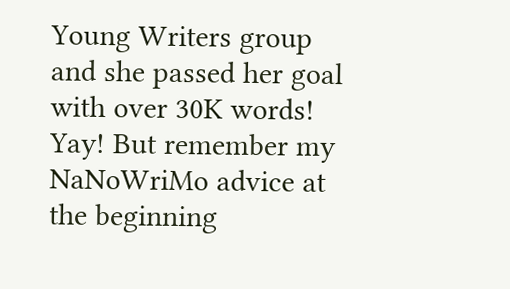Young Writers group and she passed her goal with over 30K words! Yay! But remember my NaNoWriMo advice at the beginning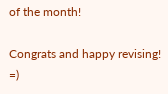of the month!

Congrats and happy revising! =)